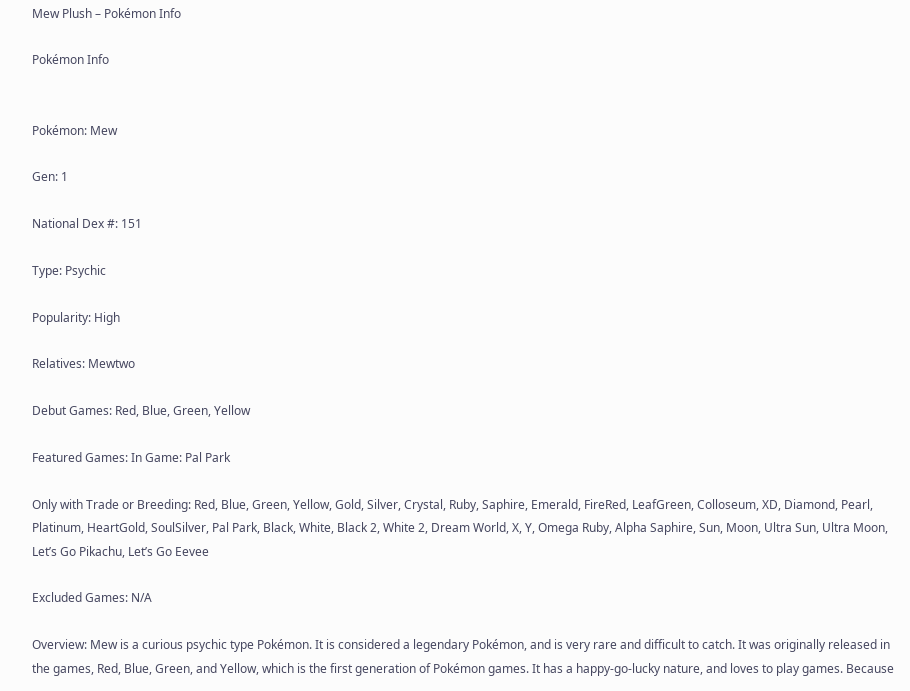Mew Plush – Pokémon Info

Pokémon Info


Pokémon: Mew

Gen: 1

National Dex #: 151

Type: Psychic

Popularity: High

Relatives: Mewtwo

Debut Games: Red, Blue, Green, Yellow

Featured Games: In Game: Pal Park

Only with Trade or Breeding: Red, Blue, Green, Yellow, Gold, Silver, Crystal, Ruby, Saphire, Emerald, FireRed, LeafGreen, Colloseum, XD, Diamond, Pearl, Platinum, HeartGold, SoulSilver, Pal Park, Black, White, Black 2, White 2, Dream World, X, Y, Omega Ruby, Alpha Saphire, Sun, Moon, Ultra Sun, Ultra Moon, Let’s Go Pikachu, Let’s Go Eevee

Excluded Games: N/A

Overview: Mew is a curious psychic type Pokémon. It is considered a legendary Pokémon, and is very rare and difficult to catch. It was originally released in the games, Red, Blue, Green, and Yellow, which is the first generation of Pokémon games. It has a happy-go-lucky nature, and loves to play games. Because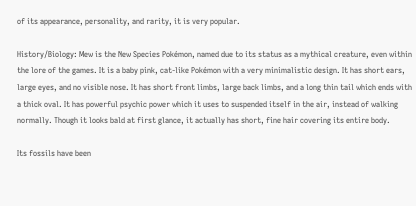of its appearance, personality, and rarity, it is very popular.

History/Biology: Mew is the New Species Pokémon, named due to its status as a mythical creature, even within the lore of the games. It is a baby pink, cat-like Pokémon with a very minimalistic design. It has short ears, large eyes, and no visible nose. It has short front limbs, large back limbs, and a long thin tail which ends with a thick oval. It has powerful psychic power which it uses to suspended itself in the air, instead of walking normally. Though it looks bald at first glance, it actually has short, fine hair covering its entire body.

Its fossils have been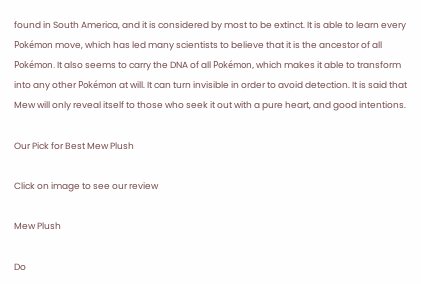found in South America, and it is considered by most to be extinct. It is able to learn every Pokémon move, which has led many scientists to believe that it is the ancestor of all Pokémon. It also seems to carry the DNA of all Pokémon, which makes it able to transform into any other Pokémon at will. It can turn invisible in order to avoid detection. It is said that Mew will only reveal itself to those who seek it out with a pure heart, and good intentions.

Our Pick for Best Mew Plush

Click on image to see our review

Mew Plush

Do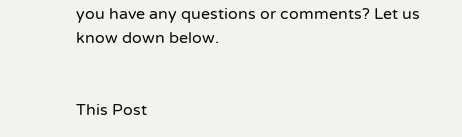you have any questions or comments? Let us know down below.


This Post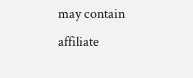may contain affiliate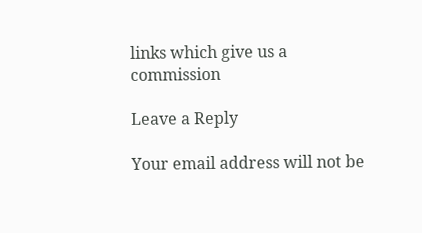links which give us a commission

Leave a Reply

Your email address will not be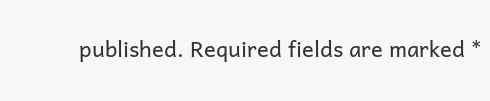published. Required fields are marked *